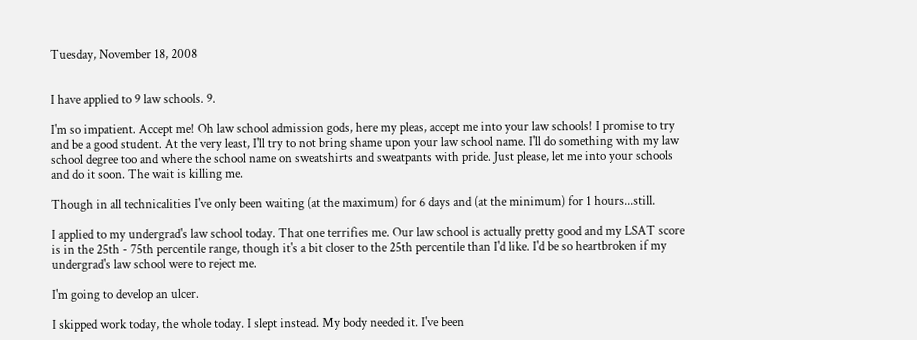Tuesday, November 18, 2008


I have applied to 9 law schools. 9.

I'm so impatient. Accept me! Oh law school admission gods, here my pleas, accept me into your law schools! I promise to try and be a good student. At the very least, I'll try to not bring shame upon your law school name. I'll do something with my law school degree too and where the school name on sweatshirts and sweatpants with pride. Just please, let me into your schools and do it soon. The wait is killing me.

Though in all technicalities I've only been waiting (at the maximum) for 6 days and (at the minimum) for 1 hours...still.

I applied to my undergrad's law school today. That one terrifies me. Our law school is actually pretty good and my LSAT score is in the 25th - 75th percentile range, though it's a bit closer to the 25th percentile than I'd like. I'd be so heartbroken if my undergrad's law school were to reject me.

I'm going to develop an ulcer.

I skipped work today, the whole today. I slept instead. My body needed it. I've been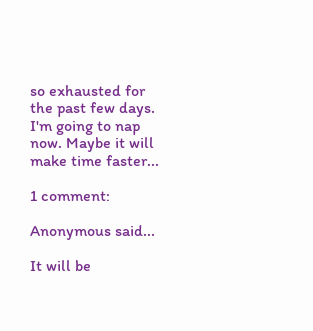so exhausted for the past few days. I'm going to nap now. Maybe it will make time faster...

1 comment:

Anonymous said...

It will be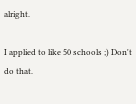alright.

I applied to like 50 schools ;) Don't do that.